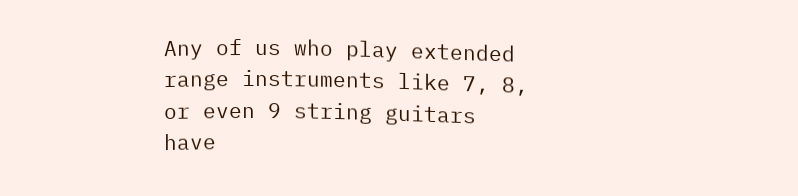Any of us who play extended range instruments like 7, 8, or even 9 string guitars have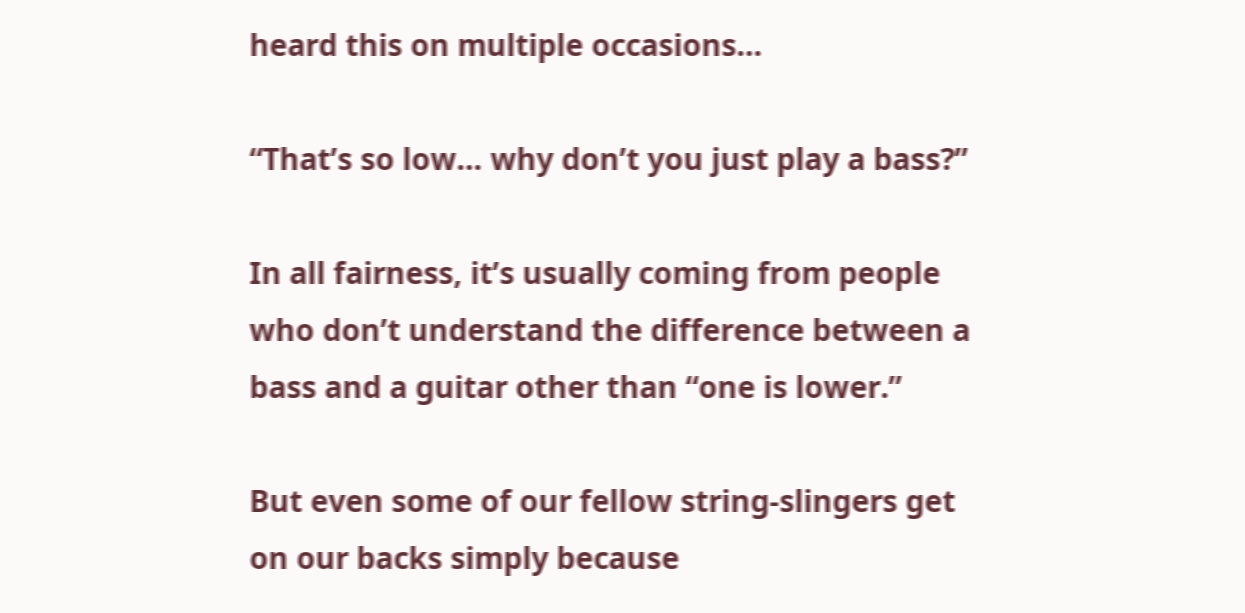heard this on multiple occasions…

“That’s so low… why don’t you just play a bass?”

In all fairness, it’s usually coming from people who don’t understand the difference between a bass and a guitar other than “one is lower.”

But even some of our fellow string-slingers get on our backs simply because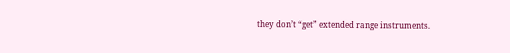they don’t “get” extended range instruments.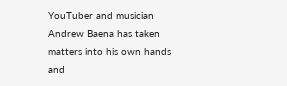YouTuber and musician Andrew Baena has taken matters into his own hands and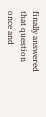finally answered that question once and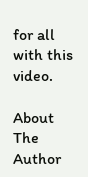for all with this video.

About The Author